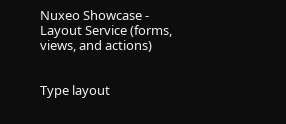Nuxeo Showcase - Layout Service (forms, views, and actions)


Type layout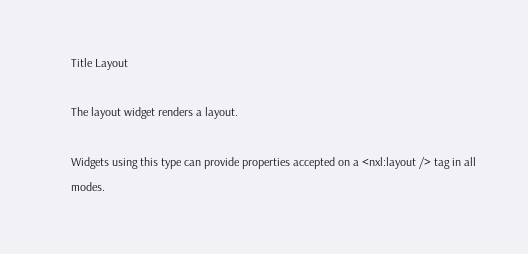Title Layout

The layout widget renders a layout.

Widgets using this type can provide properties accepted on a <nxl:layout /> tag in all modes.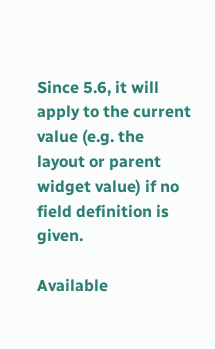Since 5.6, it will apply to the current value (e.g. the layout or parent widget value) if no field definition is given.

Available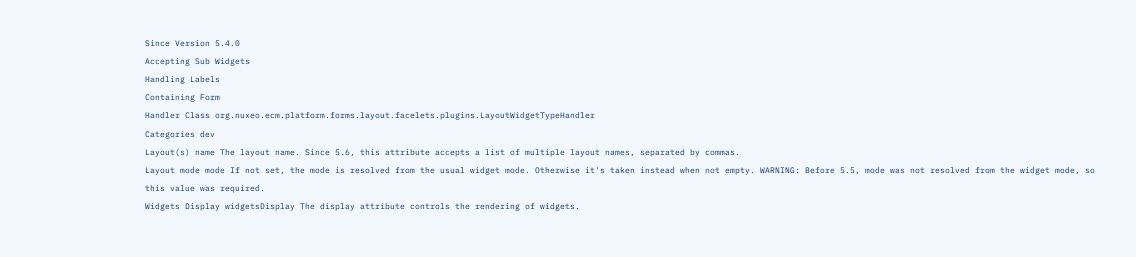Since Version 5.4.0
Accepting Sub Widgets
Handling Labels
Containing Form
Handler Class org.nuxeo.ecm.platform.forms.layout.facelets.plugins.LayoutWidgetTypeHandler
Categories dev
Layout(s) name The layout name. Since 5.6, this attribute accepts a list of multiple layout names, separated by commas.
Layout mode mode If not set, the mode is resolved from the usual widget mode. Otherwise it's taken instead when not empty. WARNING: Before 5.5, mode was not resolved from the widget mode, so this value was required.
Widgets Display widgetsDisplay The display attribute controls the rendering of widgets.